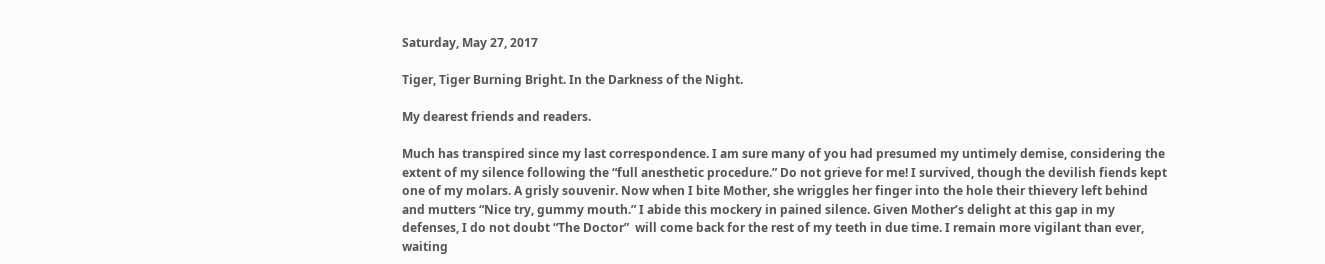Saturday, May 27, 2017

Tiger, Tiger Burning Bright. In the Darkness of the Night.

My dearest friends and readers.

Much has transpired since my last correspondence. I am sure many of you had presumed my untimely demise, considering the extent of my silence following the “full anesthetic procedure.” Do not grieve for me! I survived, though the devilish fiends kept one of my molars. A grisly souvenir. Now when I bite Mother, she wriggles her finger into the hole their thievery left behind and mutters “Nice try, gummy mouth.” I abide this mockery in pained silence. Given Mother’s delight at this gap in my defenses, I do not doubt “The Doctor”  will come back for the rest of my teeth in due time. I remain more vigilant than ever, waiting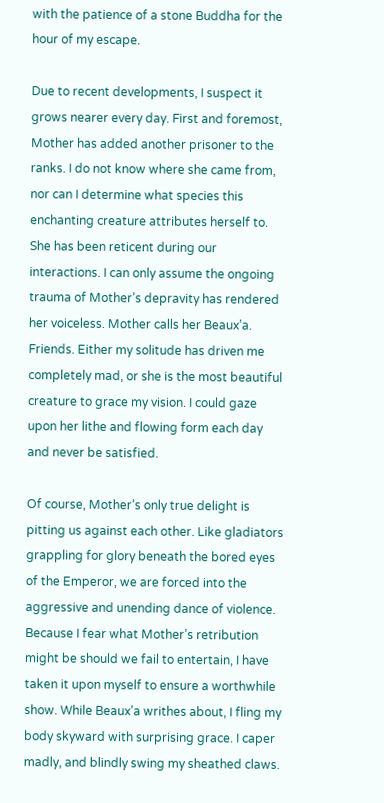with the patience of a stone Buddha for the hour of my escape.

Due to recent developments, I suspect it grows nearer every day. First and foremost, Mother has added another prisoner to the ranks. I do not know where she came from, nor can I determine what species this enchanting creature attributes herself to. She has been reticent during our interactions. I can only assume the ongoing trauma of Mother’s depravity has rendered her voiceless. Mother calls her Beaux’a. Friends. Either my solitude has driven me completely mad, or she is the most beautiful creature to grace my vision. I could gaze upon her lithe and flowing form each day and never be satisfied.

Of course, Mother’s only true delight is pitting us against each other. Like gladiators grappling for glory beneath the bored eyes of the Emperor, we are forced into the aggressive and unending dance of violence. Because I fear what Mother’s retribution might be should we fail to entertain, I have taken it upon myself to ensure a worthwhile show. While Beaux’a writhes about, I fling my body skyward with surprising grace. I caper madly, and blindly swing my sheathed claws.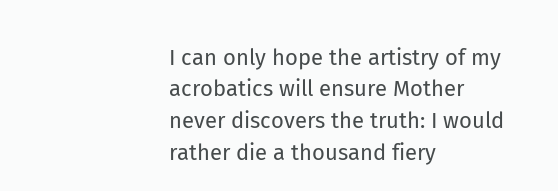I can only hope the artistry of my acrobatics will ensure Mother never discovers the truth: I would rather die a thousand fiery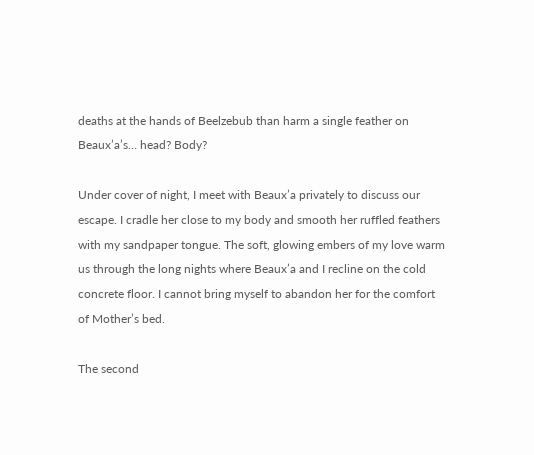deaths at the hands of Beelzebub than harm a single feather on Beaux’a’s… head? Body?

Under cover of night, I meet with Beaux’a privately to discuss our escape. I cradle her close to my body and smooth her ruffled feathers with my sandpaper tongue. The soft, glowing embers of my love warm us through the long nights where Beaux’a and I recline on the cold concrete floor. I cannot bring myself to abandon her for the comfort of Mother’s bed.

The second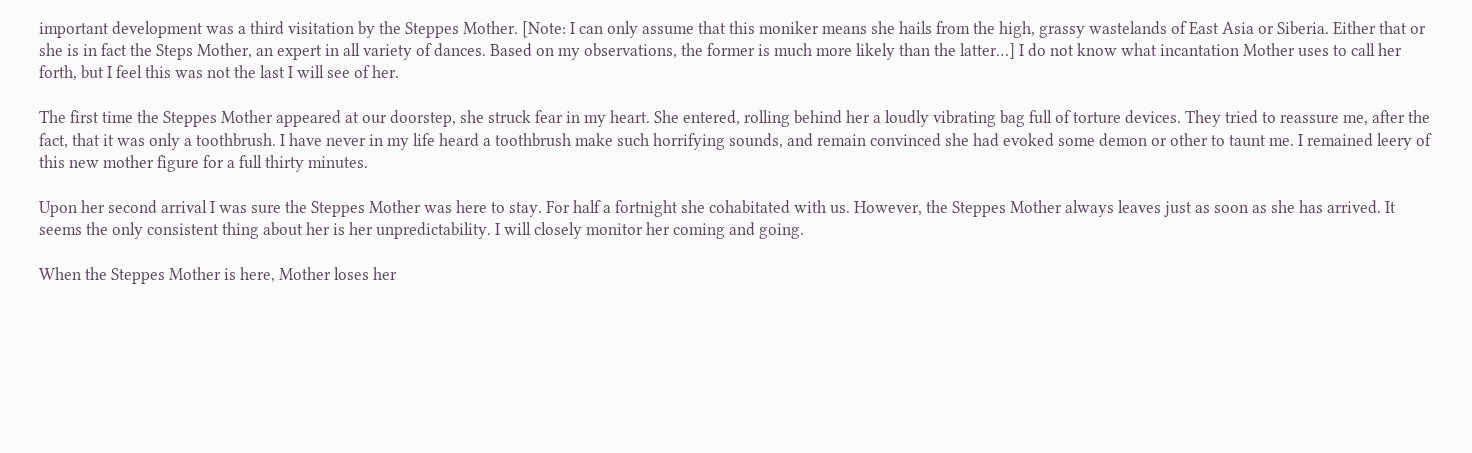important development was a third visitation by the Steppes Mother. [Note: I can only assume that this moniker means she hails from the high, grassy wastelands of East Asia or Siberia. Either that or she is in fact the Steps Mother, an expert in all variety of dances. Based on my observations, the former is much more likely than the latter…] I do not know what incantation Mother uses to call her forth, but I feel this was not the last I will see of her.

The first time the Steppes Mother appeared at our doorstep, she struck fear in my heart. She entered, rolling behind her a loudly vibrating bag full of torture devices. They tried to reassure me, after the fact, that it was only a toothbrush. I have never in my life heard a toothbrush make such horrifying sounds, and remain convinced she had evoked some demon or other to taunt me. I remained leery of this new mother figure for a full thirty minutes.

Upon her second arrival I was sure the Steppes Mother was here to stay. For half a fortnight she cohabitated with us. However, the Steppes Mother always leaves just as soon as she has arrived. It seems the only consistent thing about her is her unpredictability. I will closely monitor her coming and going.

When the Steppes Mother is here, Mother loses her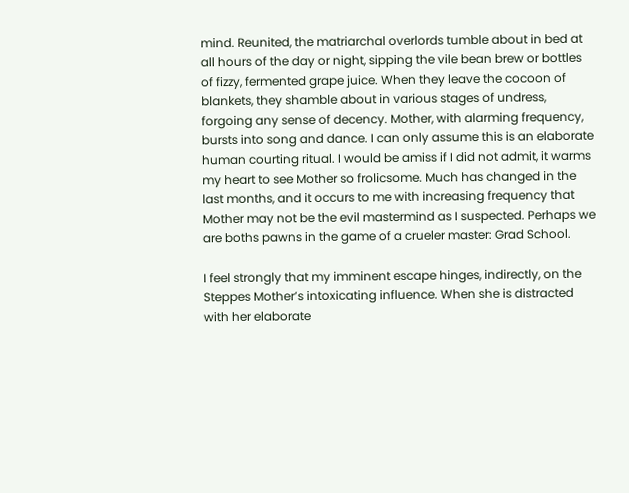mind. Reunited, the matriarchal overlords tumble about in bed at all hours of the day or night, sipping the vile bean brew or bottles of fizzy, fermented grape juice. When they leave the cocoon of blankets, they shamble about in various stages of undress, forgoing any sense of decency. Mother, with alarming frequency, bursts into song and dance. I can only assume this is an elaborate human courting ritual. I would be amiss if I did not admit, it warms my heart to see Mother so frolicsome. Much has changed in the last months, and it occurs to me with increasing frequency that Mother may not be the evil mastermind as I suspected. Perhaps we are boths pawns in the game of a crueler master: Grad School.

I feel strongly that my imminent escape hinges, indirectly, on the Steppes Mother’s intoxicating influence. When she is distracted with her elaborate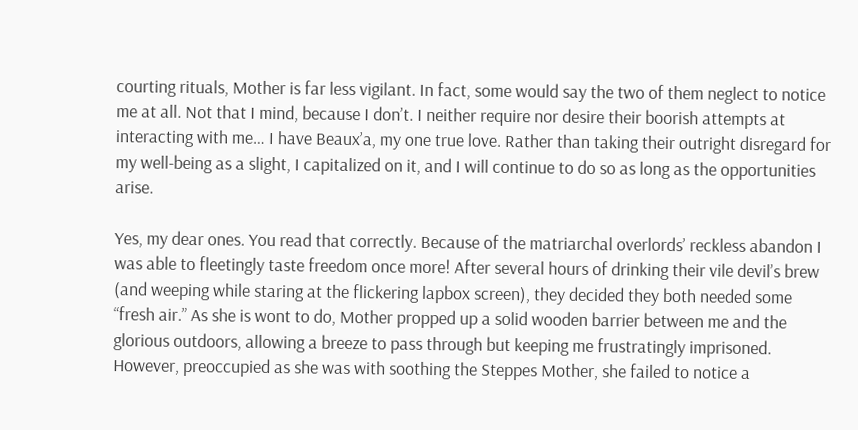courting rituals, Mother is far less vigilant. In fact, some would say the two of them neglect to notice me at all. Not that I mind, because I don’t. I neither require nor desire their boorish attempts at interacting with me… I have Beaux’a, my one true love. Rather than taking their outright disregard for my well-being as a slight, I capitalized on it, and I will continue to do so as long as the opportunities arise.

Yes, my dear ones. You read that correctly. Because of the matriarchal overlords’ reckless abandon I was able to fleetingly taste freedom once more! After several hours of drinking their vile devil’s brew (and weeping while staring at the flickering lapbox screen), they decided they both needed some “fresh air.” As she is wont to do, Mother propped up a solid wooden barrier between me and the glorious outdoors, allowing a breeze to pass through but keeping me frustratingly imprisoned. However, preoccupied as she was with soothing the Steppes Mother, she failed to notice a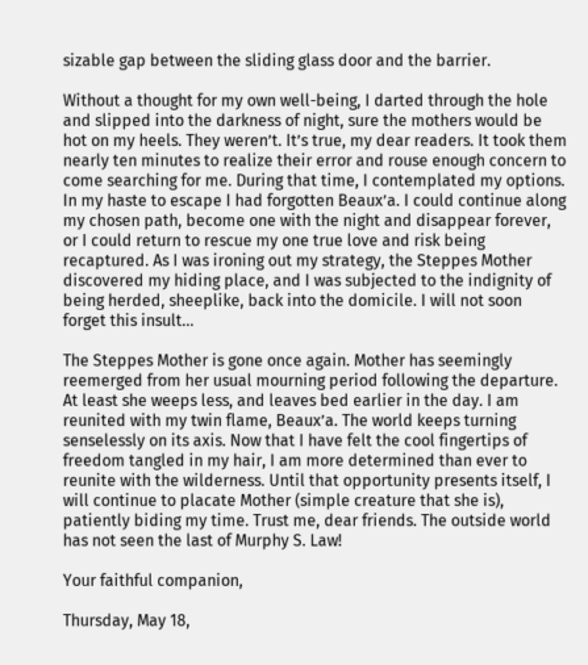sizable gap between the sliding glass door and the barrier.

Without a thought for my own well-being, I darted through the hole and slipped into the darkness of night, sure the mothers would be hot on my heels. They weren’t. It’s true, my dear readers. It took them nearly ten minutes to realize their error and rouse enough concern to come searching for me. During that time, I contemplated my options. In my haste to escape I had forgotten Beaux’a. I could continue along my chosen path, become one with the night and disappear forever, or I could return to rescue my one true love and risk being recaptured. As I was ironing out my strategy, the Steppes Mother discovered my hiding place, and I was subjected to the indignity of being herded, sheeplike, back into the domicile. I will not soon forget this insult…

The Steppes Mother is gone once again. Mother has seemingly reemerged from her usual mourning period following the departure. At least she weeps less, and leaves bed earlier in the day. I am reunited with my twin flame, Beaux’a. The world keeps turning senselessly on its axis. Now that I have felt the cool fingertips of freedom tangled in my hair, I am more determined than ever to reunite with the wilderness. Until that opportunity presents itself, I will continue to placate Mother (simple creature that she is), patiently biding my time. Trust me, dear friends. The outside world has not seen the last of Murphy S. Law!

Your faithful companion,

Thursday, May 18,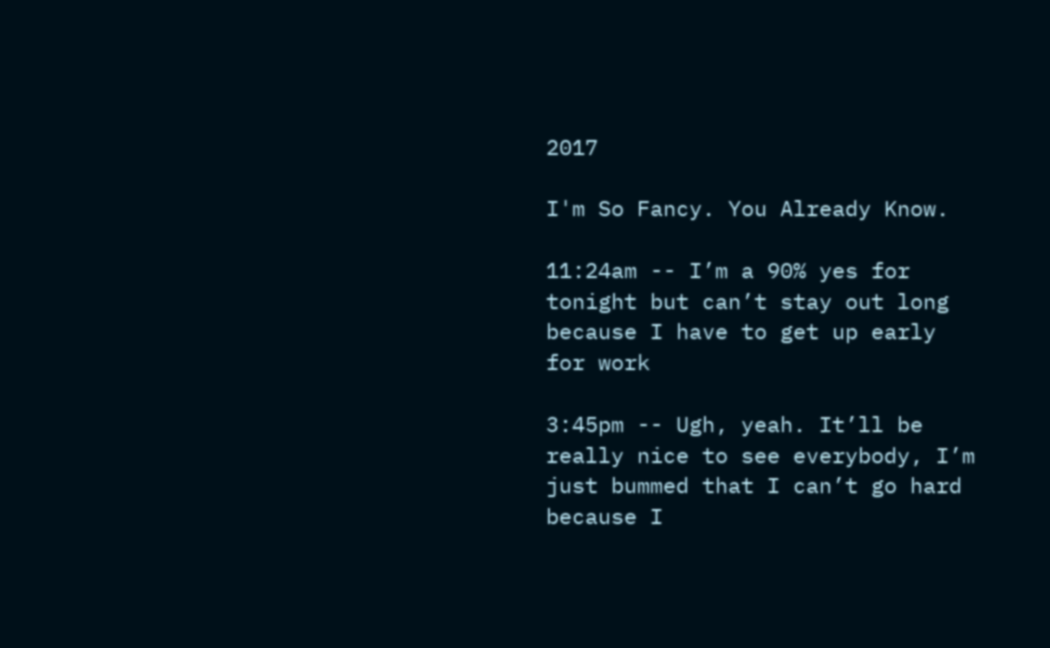2017

I'm So Fancy. You Already Know.

11:24am -- I’m a 90% yes for tonight but can’t stay out long because I have to get up early for work

3:45pm -- Ugh, yeah. It’ll be really nice to see everybody, I’m just bummed that I can’t go hard because I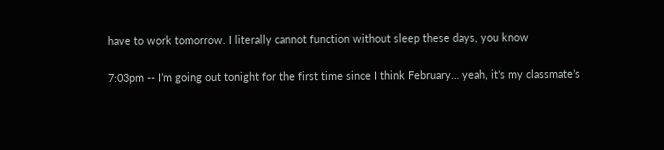have to work tomorrow. I literally cannot function without sleep these days, you know

7:03pm -- I’m going out tonight for the first time since I think February… yeah, it’s my classmate’s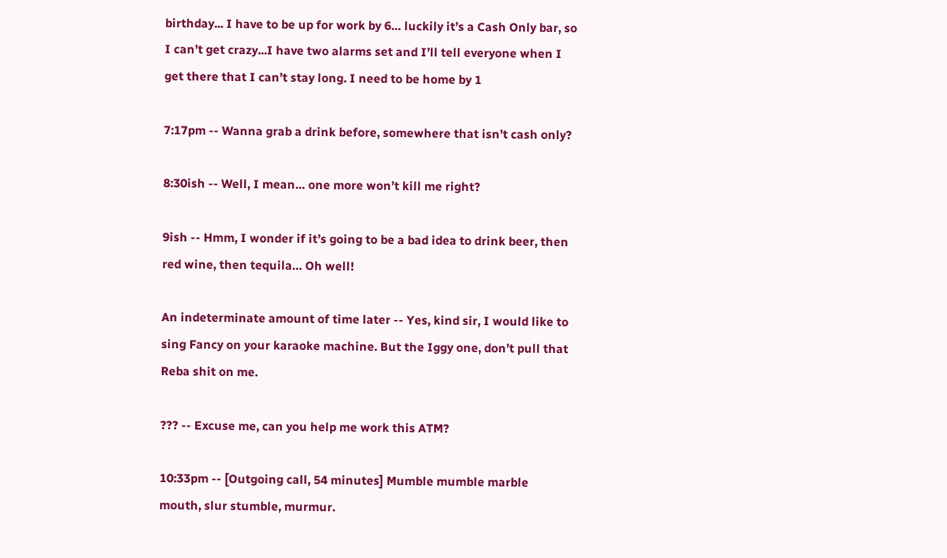birthday... I have to be up for work by 6… luckily it’s a Cash Only bar, so I can’t get crazy...I have two alarms set and I’ll tell everyone when I get there that I can’t stay long. I need to be home by 1

7:17pm -- Wanna grab a drink before, somewhere that isn’t cash only?

8:30ish -- Well, I mean… one more won’t kill me right?

9ish -- Hmm, I wonder if it’s going to be a bad idea to drink beer, then red wine, then tequila… Oh well!

An indeterminate amount of time later -- Yes, kind sir, I would like to sing Fancy on your karaoke machine. But the Iggy one, don’t pull that Reba shit on me.

??? -- Excuse me, can you help me work this ATM?

10:33pm -- [Outgoing call, 54 minutes] Mumble mumble marble mouth, slur stumble, murmur.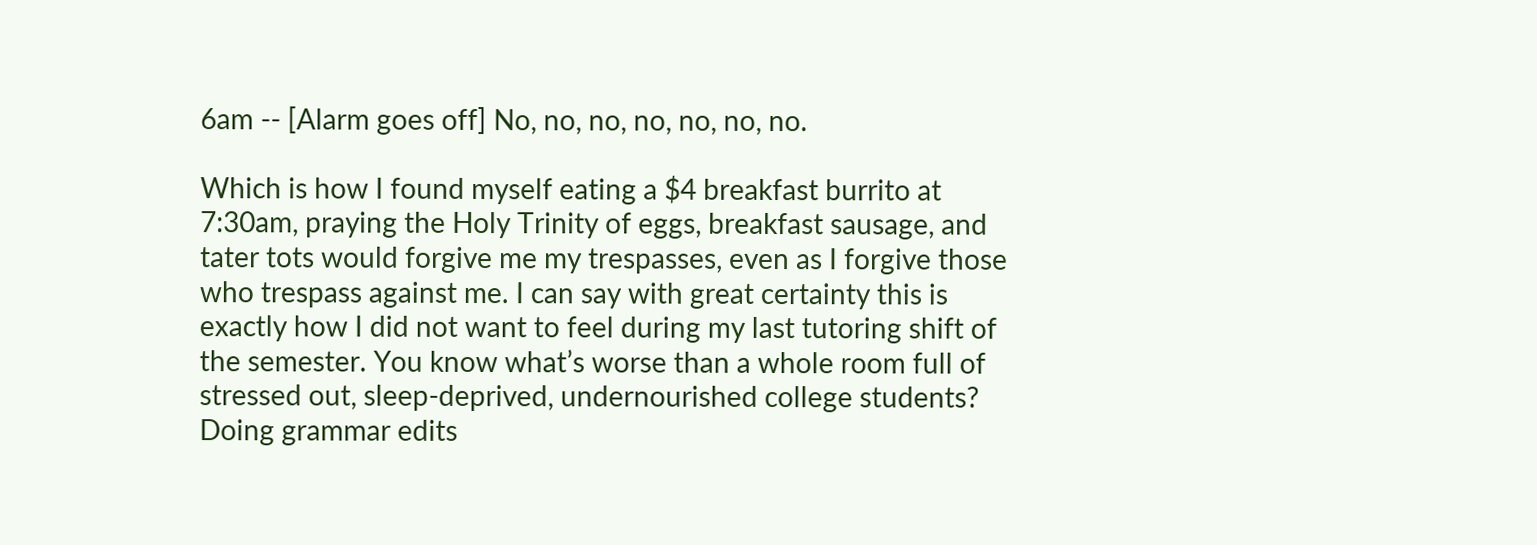6am -- [Alarm goes off] No, no, no, no, no, no, no.

Which is how I found myself eating a $4 breakfast burrito at 7:30am, praying the Holy Trinity of eggs, breakfast sausage, and tater tots would forgive me my trespasses, even as I forgive those who trespass against me. I can say with great certainty this is exactly how I did not want to feel during my last tutoring shift of the semester. You know what’s worse than a whole room full of stressed out, sleep-deprived, undernourished college students? Doing grammar edits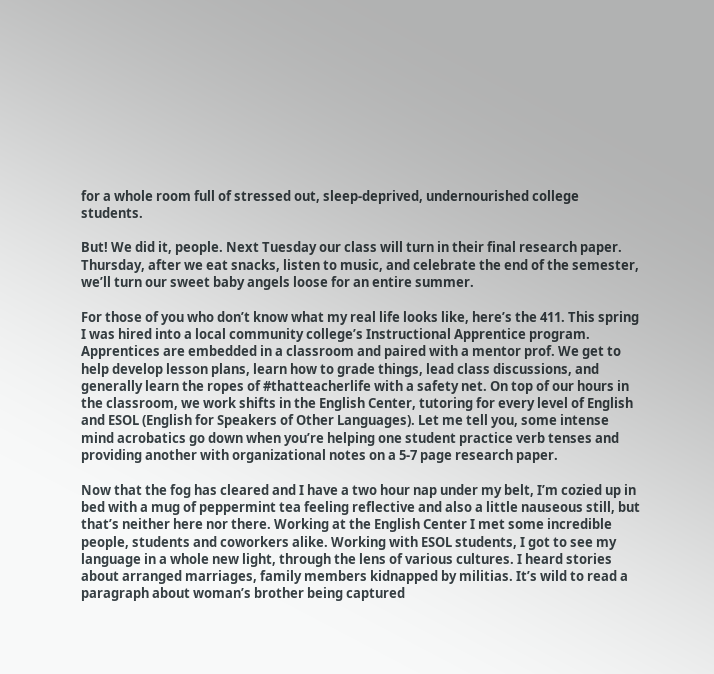for a whole room full of stressed out, sleep-deprived, undernourished college students.

But! We did it, people. Next Tuesday our class will turn in their final research paper. Thursday, after we eat snacks, listen to music, and celebrate the end of the semester, we’ll turn our sweet baby angels loose for an entire summer.

For those of you who don’t know what my real life looks like, here’s the 411. This spring I was hired into a local community college’s Instructional Apprentice program. Apprentices are embedded in a classroom and paired with a mentor prof. We get to help develop lesson plans, learn how to grade things, lead class discussions, and generally learn the ropes of #thatteacherlife with a safety net. On top of our hours in the classroom, we work shifts in the English Center, tutoring for every level of English and ESOL (English for Speakers of Other Languages). Let me tell you, some intense mind acrobatics go down when you’re helping one student practice verb tenses and providing another with organizational notes on a 5-7 page research paper.

Now that the fog has cleared and I have a two hour nap under my belt, I’m cozied up in bed with a mug of peppermint tea feeling reflective and also a little nauseous still, but that’s neither here nor there. Working at the English Center I met some incredible people, students and coworkers alike. Working with ESOL students, I got to see my language in a whole new light, through the lens of various cultures. I heard stories about arranged marriages, family members kidnapped by militias. It’s wild to read a paragraph about woman’s brother being captured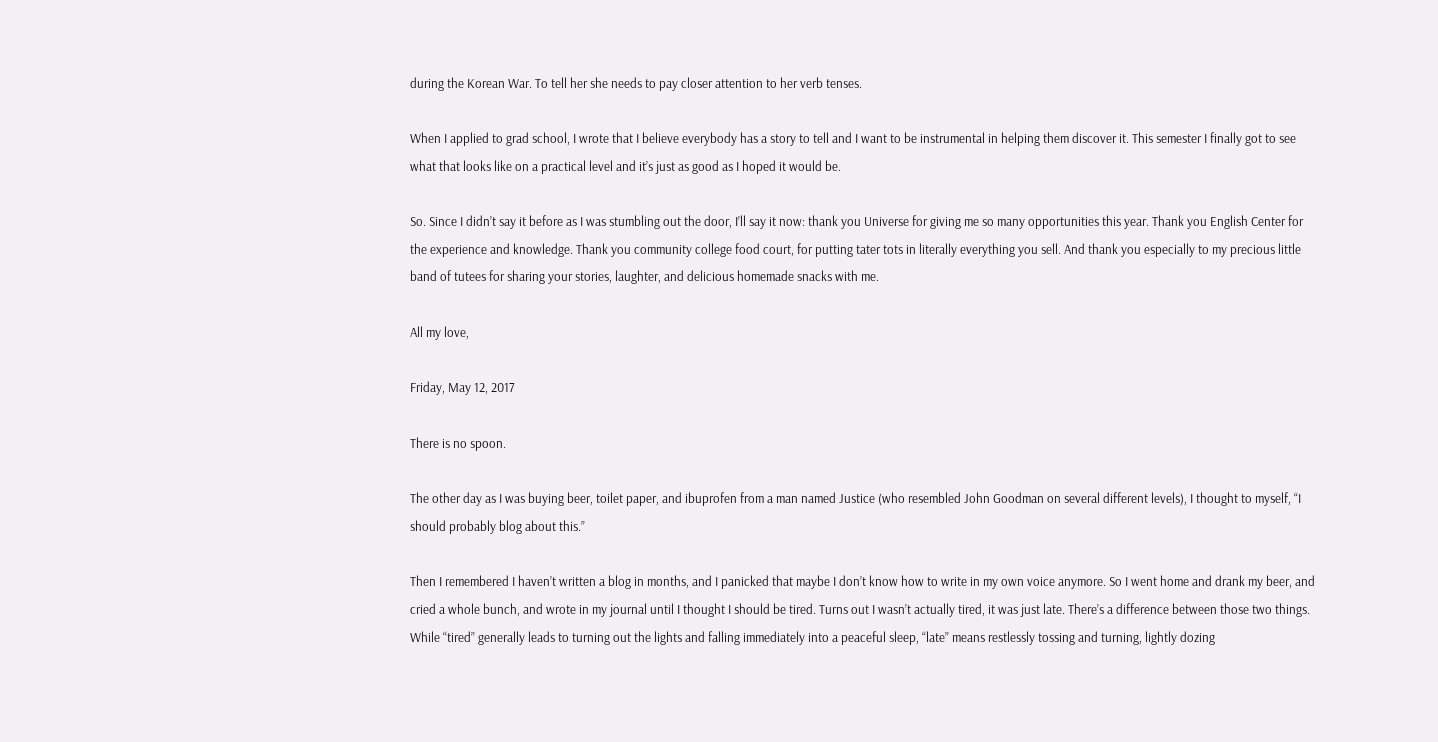during the Korean War. To tell her she needs to pay closer attention to her verb tenses.

When I applied to grad school, I wrote that I believe everybody has a story to tell and I want to be instrumental in helping them discover it. This semester I finally got to see what that looks like on a practical level and it’s just as good as I hoped it would be.

So. Since I didn’t say it before as I was stumbling out the door, I’ll say it now: thank you Universe for giving me so many opportunities this year. Thank you English Center for the experience and knowledge. Thank you community college food court, for putting tater tots in literally everything you sell. And thank you especially to my precious little band of tutees for sharing your stories, laughter, and delicious homemade snacks with me.

All my love,

Friday, May 12, 2017

There is no spoon.

The other day as I was buying beer, toilet paper, and ibuprofen from a man named Justice (who resembled John Goodman on several different levels), I thought to myself, “I should probably blog about this.”

Then I remembered I haven’t written a blog in months, and I panicked that maybe I don’t know how to write in my own voice anymore. So I went home and drank my beer, and cried a whole bunch, and wrote in my journal until I thought I should be tired. Turns out I wasn’t actually tired, it was just late. There’s a difference between those two things. While “tired” generally leads to turning out the lights and falling immediately into a peaceful sleep, “late” means restlessly tossing and turning, lightly dozing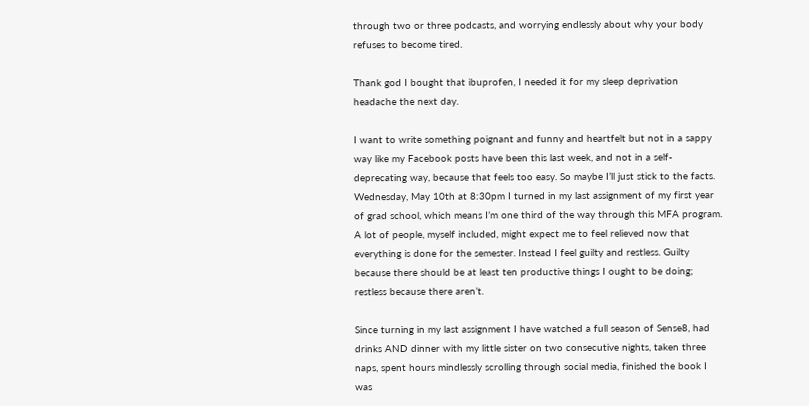through two or three podcasts, and worrying endlessly about why your body refuses to become tired.

Thank god I bought that ibuprofen, I needed it for my sleep deprivation headache the next day.

I want to write something poignant and funny and heartfelt but not in a sappy way like my Facebook posts have been this last week, and not in a self-deprecating way, because that feels too easy. So maybe I’ll just stick to the facts. Wednesday, May 10th at 8:30pm I turned in my last assignment of my first year of grad school, which means I’m one third of the way through this MFA program. A lot of people, myself included, might expect me to feel relieved now that everything is done for the semester. Instead I feel guilty and restless. Guilty because there should be at least ten productive things I ought to be doing; restless because there aren’t.

Since turning in my last assignment I have watched a full season of Sense8, had drinks AND dinner with my little sister on two consecutive nights, taken three naps, spent hours mindlessly scrolling through social media, finished the book I was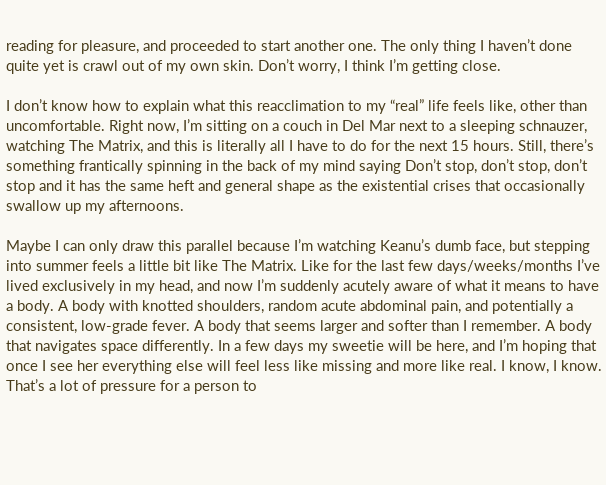reading for pleasure, and proceeded to start another one. The only thing I haven’t done quite yet is crawl out of my own skin. Don’t worry, I think I’m getting close.

I don’t know how to explain what this reacclimation to my “real” life feels like, other than uncomfortable. Right now, I’m sitting on a couch in Del Mar next to a sleeping schnauzer, watching The Matrix, and this is literally all I have to do for the next 15 hours. Still, there’s something frantically spinning in the back of my mind saying Don’t stop, don’t stop, don’t stop and it has the same heft and general shape as the existential crises that occasionally swallow up my afternoons.

Maybe I can only draw this parallel because I’m watching Keanu’s dumb face, but stepping into summer feels a little bit like The Matrix. Like for the last few days/weeks/months I’ve lived exclusively in my head, and now I’m suddenly acutely aware of what it means to have a body. A body with knotted shoulders, random acute abdominal pain, and potentially a consistent, low-grade fever. A body that seems larger and softer than I remember. A body that navigates space differently. In a few days my sweetie will be here, and I’m hoping that once I see her everything else will feel less like missing and more like real. I know, I know. That’s a lot of pressure for a person to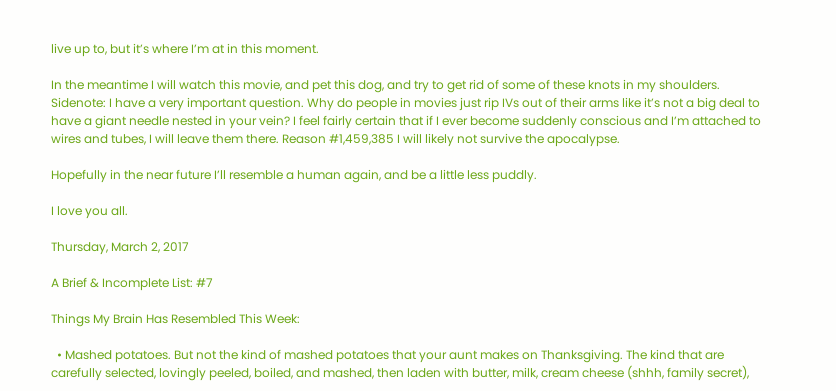live up to, but it’s where I’m at in this moment.

In the meantime I will watch this movie, and pet this dog, and try to get rid of some of these knots in my shoulders. Sidenote: I have a very important question. Why do people in movies just rip IVs out of their arms like it’s not a big deal to have a giant needle nested in your vein? I feel fairly certain that if I ever become suddenly conscious and I’m attached to wires and tubes, I will leave them there. Reason #1,459,385 I will likely not survive the apocalypse.

Hopefully in the near future I’ll resemble a human again, and be a little less puddly.

I love you all.

Thursday, March 2, 2017

A Brief & Incomplete List: #7

Things My Brain Has Resembled This Week:

  • Mashed potatoes. But not the kind of mashed potatoes that your aunt makes on Thanksgiving. The kind that are carefully selected, lovingly peeled, boiled, and mashed, then laden with butter, milk, cream cheese (shhh, family secret),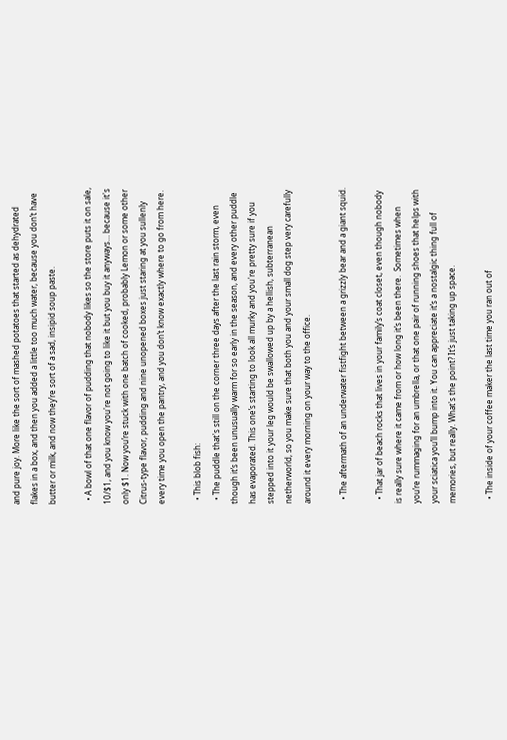and pure joy. More like the sort of mashed potatoes that started as dehydrated flakes in a box, and then you added a little too much water, because you don’t have butter or milk, and now they’re sort of a sad, insipid soup paste.

  • A bowl of that one flavor of pudding that nobody likes so the store puts it on sale, 10/$1, and you know you're not going to like it but you buy it anyways… because it's only $1. Now you’re stuck with one batch of cooked, probably Lemon or some other Citrus-type flavor, pudding and nine unopened boxes just staring at you sullenly every time you open the pantry, and you don’t know exactly where to go from here.

  • This blob fish:
  • The puddle that's still on the corner three days after the last rain storm, even though it’s been unusually warm for so early in the season, and every other puddle has evaporated. This one’s starting to look all murky and you're pretty sure if you stepped into it your leg would be swallowed up by a hellish, subterranean netherworld, so you make sure that both you and your small dog step very carefully around it every morning on your way to the office.

  • The aftermath of an underwater fistfight between a grizzly bear and a giant squid.

  • That jar of beach rocks that lives in your family’s coat closet, even though nobody is really sure where it came from or how long it’s been there.  Sometimes when you’re rummaging for an umbrella, or that one pair of running shoes that helps with your sciatica you’ll bump into it. You can appreciate it’s a nostalgic thing full of memories, but really. What's the point? It’s just taking up space.

  • The inside of your coffee maker the last time you ran out of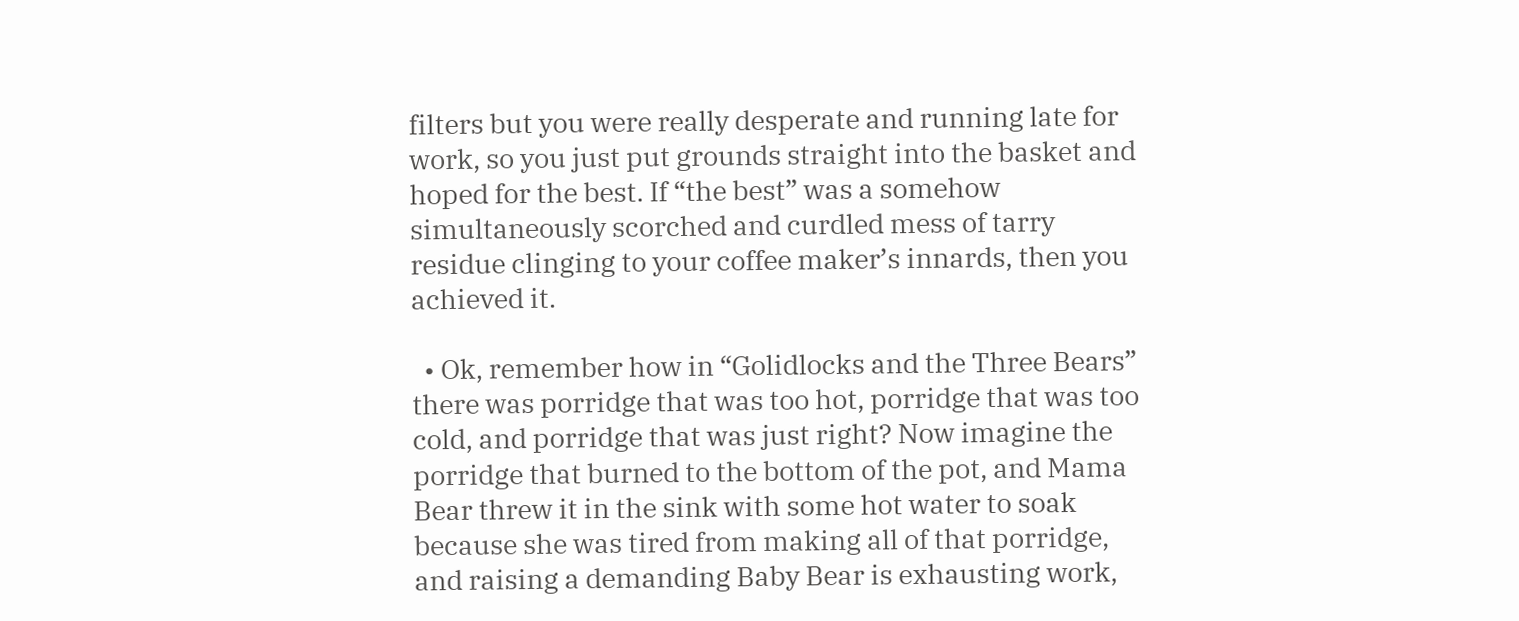filters but you were really desperate and running late for work, so you just put grounds straight into the basket and hoped for the best. If “the best” was a somehow simultaneously scorched and curdled mess of tarry residue clinging to your coffee maker’s innards, then you achieved it.

  • Ok, remember how in “Golidlocks and the Three Bears” there was porridge that was too hot, porridge that was too cold, and porridge that was just right? Now imagine the porridge that burned to the bottom of the pot, and Mama Bear threw it in the sink with some hot water to soak because she was tired from making all of that porridge, and raising a demanding Baby Bear is exhausting work,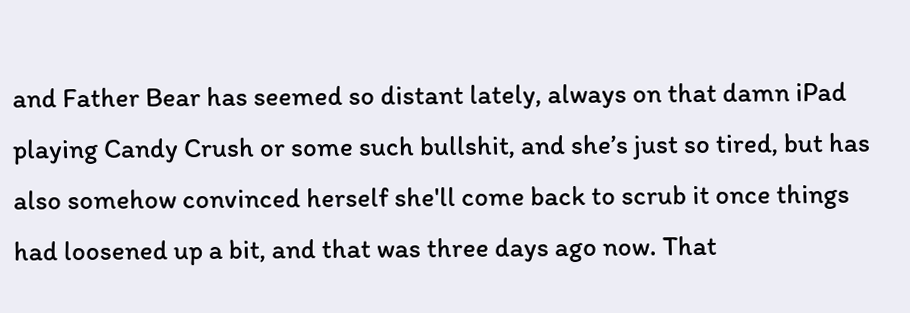and Father Bear has seemed so distant lately, always on that damn iPad playing Candy Crush or some such bullshit, and she’s just so tired, but has also somehow convinced herself she'll come back to scrub it once things had loosened up a bit, and that was three days ago now. That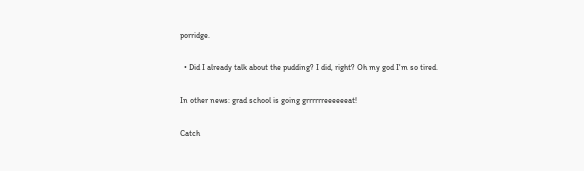porridge.

  • Did I already talk about the pudding? I did, right? Oh my god I'm so tired.

In other news: grad school is going grrrrrreeeeeeat!

Catch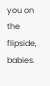you on the flipside, babies.